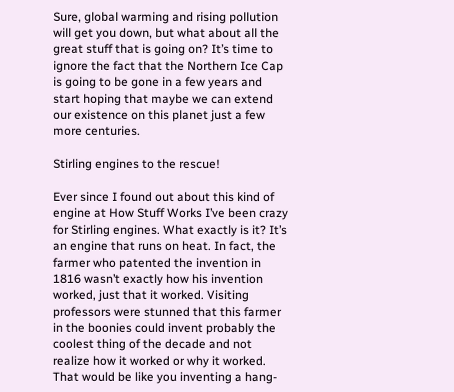Sure, global warming and rising pollution will get you down, but what about all the great stuff that is going on? It’s time to ignore the fact that the Northern Ice Cap is going to be gone in a few years and start hoping that maybe we can extend our existence on this planet just a few more centuries.

Stirling engines to the rescue!

Ever since I found out about this kind of engine at How Stuff Works I’ve been crazy for Stirling engines. What exactly is it? It’s an engine that runs on heat. In fact, the farmer who patented the invention in 1816 wasn’t exactly how his invention worked, just that it worked. Visiting professors were stunned that this farmer in the boonies could invent probably the coolest thing of the decade and not realize how it worked or why it worked. That would be like you inventing a hang-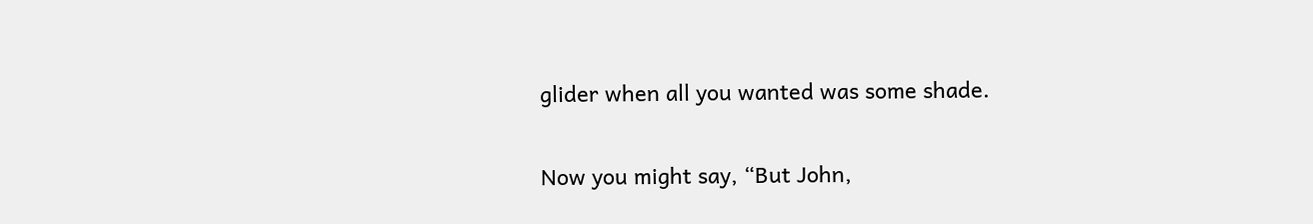glider when all you wanted was some shade.

Now you might say, “But John,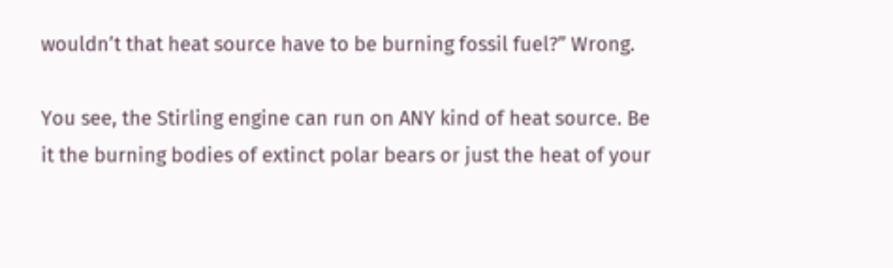wouldn’t that heat source have to be burning fossil fuel?” Wrong.

You see, the Stirling engine can run on ANY kind of heat source. Be it the burning bodies of extinct polar bears or just the heat of your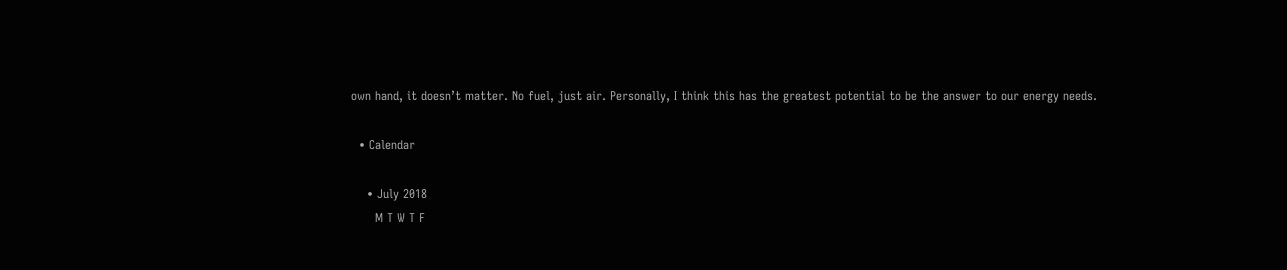own hand, it doesn’t matter. No fuel, just air. Personally, I think this has the greatest potential to be the answer to our energy needs.

  • Calendar

    • July 2018
      M T W T F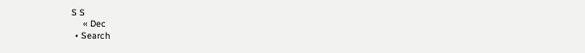S S
      « Dec
  • Search